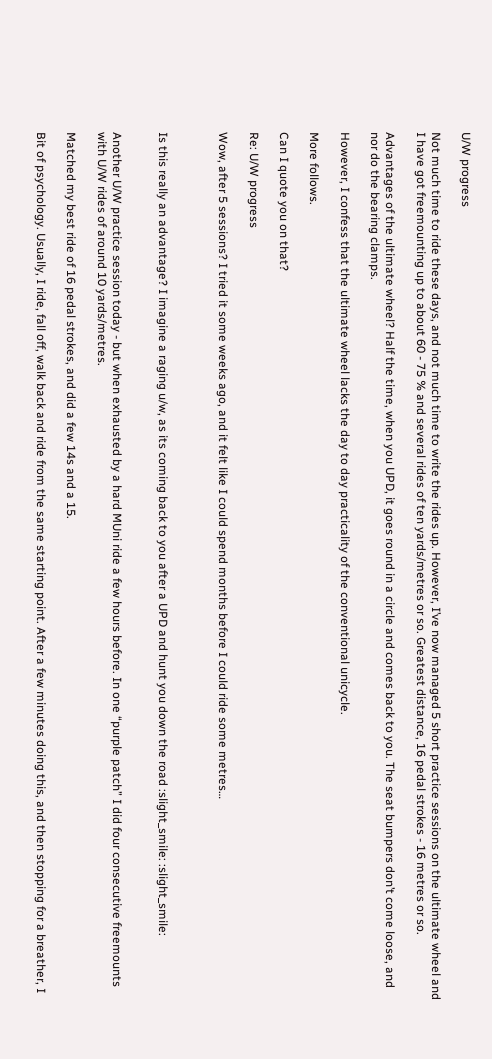U/W progress

Not much time to ride these days, and not much time to write the rides up. However, I’ve now managed 5 short practice sessions on the ultimate wheel and I have got freemounting up to about 60 - 75 % and several rides of ten yards/metres or so. Greatest distance, 16 pedal strokes - 16 metres or so.

Advantages of the ultimate wheel? Half the time, when you UPD, it goes round in a circle and comes back to you. The seat bumpers don’t come loose, and nor do the bearing clamps.

However, I confess that the ultimate wheel lacks the day to day practicality of the conventional unicycle.

More follows.

Can I quote you on that?

Re: U/W progress

Wow, after 5 sessions? I tried it some weeks ago, and it felt like I could spend months before I could ride some metres…



Is this really an advantage? I imagine a raging u/w, as its coming back to you after a UPD and hunt you down the road :slight_smile: :slight_smile:


Another U/W practice session today - but when exhausted by a hard MUni ride a few hours before. In one “purple patch” I did four consecutive freemounts with U/W rides of around 10 yards/metres.

Matched my best ride of 16 pedal strokes, and did a few 14s and a 15.

Bit of psychology. Usually, I ride, fall off, walk back and ride from the same starting point. After a few minutes doing this, and then stopping for a breather, I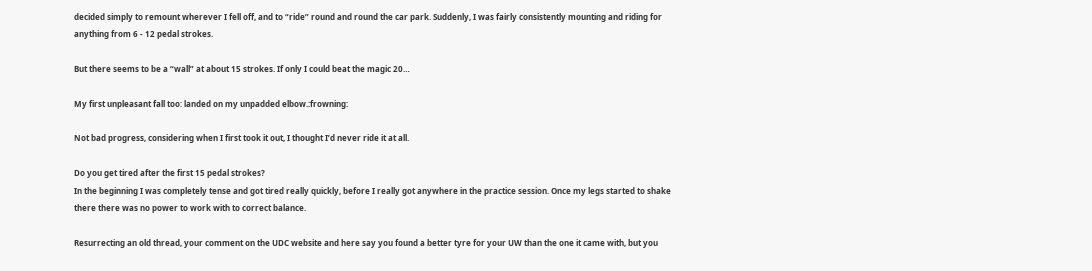decided simply to remount wherever I fell off, and to “ride” round and round the car park. Suddenly, I was fairly consistently mounting and riding for anything from 6 - 12 pedal strokes.

But there seems to be a “wall” at about 15 strokes. If only I could beat the magic 20…

My first unpleasant fall too: landed on my unpadded elbow.:frowning:

Not bad progress, considering when I first took it out, I thought I’d never ride it at all.

Do you get tired after the first 15 pedal strokes?
In the beginning I was completely tense and got tired really quickly, before I really got anywhere in the practice session. Once my legs started to shake there there was no power to work with to correct balance.

Resurrecting an old thread, your comment on the UDC website and here say you found a better tyre for your UW than the one it came with, but you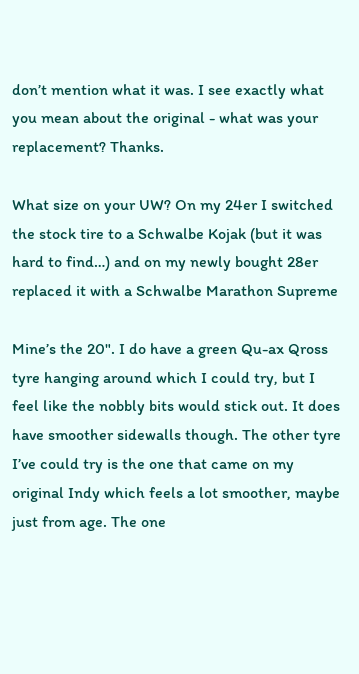don’t mention what it was. I see exactly what you mean about the original - what was your replacement? Thanks.

What size on your UW? On my 24er I switched the stock tire to a Schwalbe Kojak (but it was hard to find…) and on my newly bought 28er replaced it with a Schwalbe Marathon Supreme

Mine’s the 20". I do have a green Qu-ax Qross tyre hanging around which I could try, but I feel like the nobbly bits would stick out. It does have smoother sidewalls though. The other tyre I’ve could try is the one that came on my original Indy which feels a lot smoother, maybe just from age. The one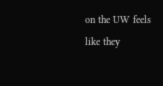on the UW feels like they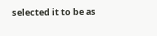selected it to be as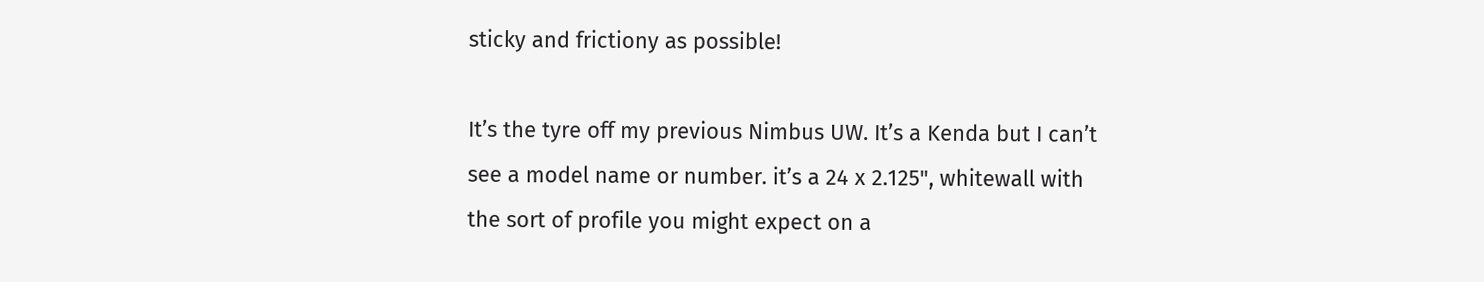sticky and frictiony as possible!

It’s the tyre off my previous Nimbus UW. It’s a Kenda but I can’t see a model name or number. it’s a 24 x 2.125", whitewall with the sort of profile you might expect on a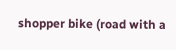shopper bike (road with a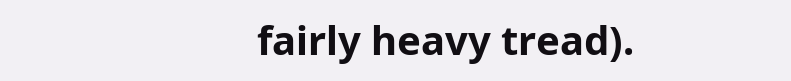fairly heavy tread).